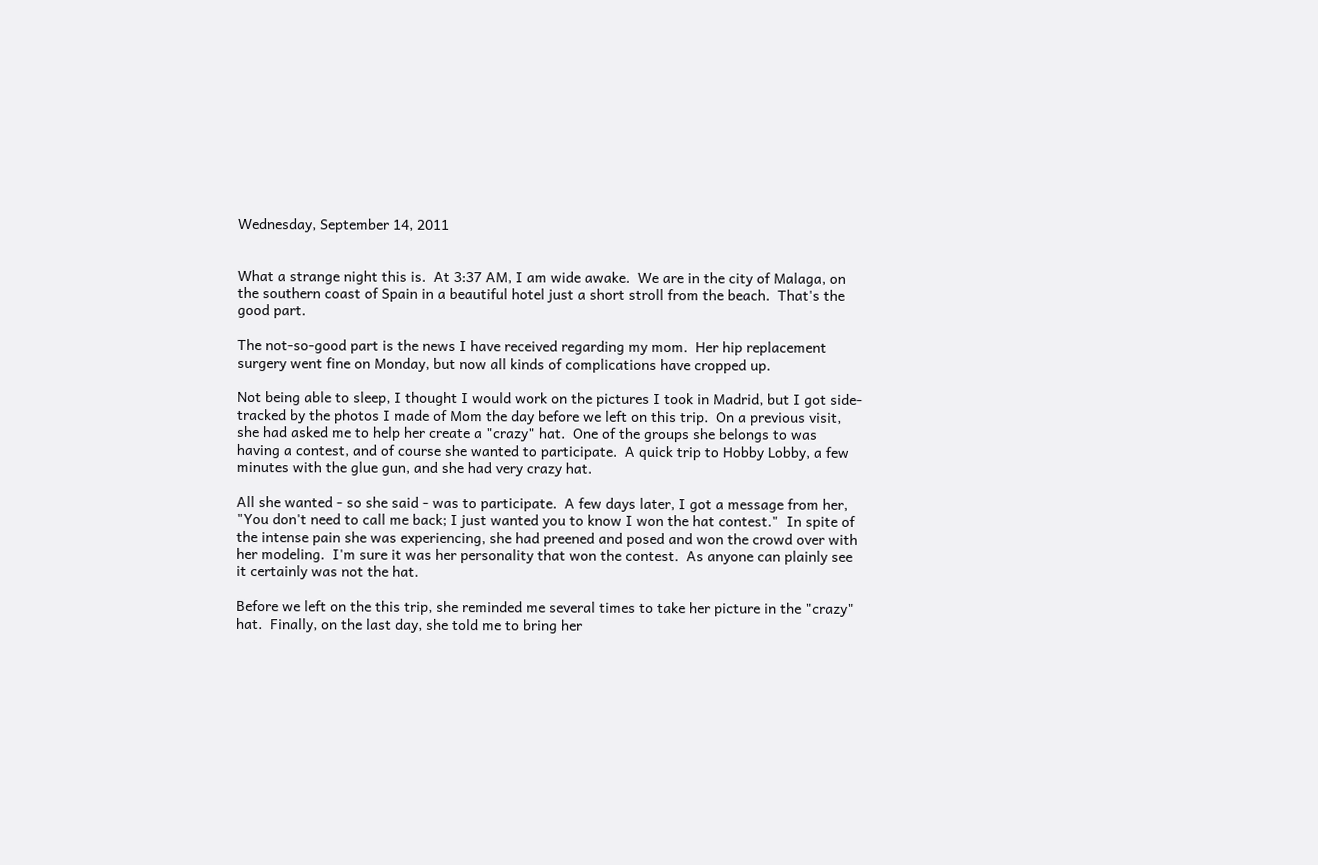Wednesday, September 14, 2011


What a strange night this is.  At 3:37 AM, I am wide awake.  We are in the city of Malaga, on the southern coast of Spain in a beautiful hotel just a short stroll from the beach.  That's the good part.

The not-so-good part is the news I have received regarding my mom.  Her hip replacement surgery went fine on Monday, but now all kinds of complications have cropped up.

Not being able to sleep, I thought I would work on the pictures I took in Madrid, but I got side-tracked by the photos I made of Mom the day before we left on this trip.  On a previous visit, she had asked me to help her create a "crazy" hat.  One of the groups she belongs to was having a contest, and of course she wanted to participate.  A quick trip to Hobby Lobby, a few minutes with the glue gun, and she had very crazy hat.

All she wanted - so she said - was to participate.  A few days later, I got a message from her, "You don't need to call me back; I just wanted you to know I won the hat contest."  In spite of the intense pain she was experiencing, she had preened and posed and won the crowd over with her modeling.  I'm sure it was her personality that won the contest.  As anyone can plainly see it certainly was not the hat.

Before we left on the this trip, she reminded me several times to take her picture in the "crazy" hat.  Finally, on the last day, she told me to bring her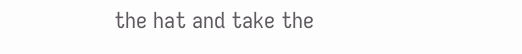the hat and take the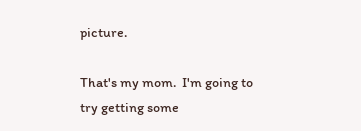picture.

That's my mom.  I'm going to try getting some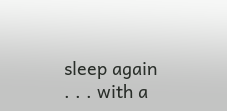sleep again . . . with a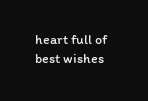heart full of best wishes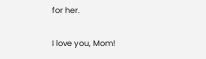for her.

I love you, Mom!